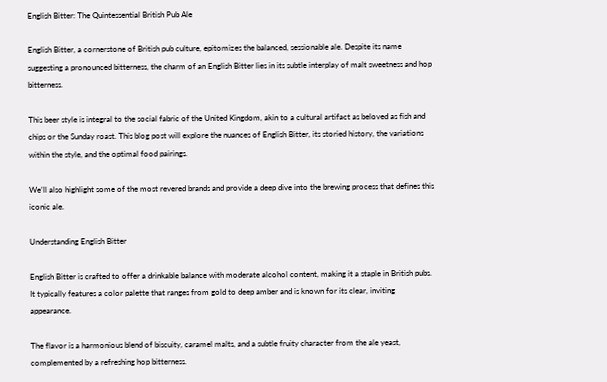English Bitter: The Quintessential British Pub Ale

English Bitter, a cornerstone of British pub culture, epitomizes the balanced, sessionable ale. Despite its name suggesting a pronounced bitterness, the charm of an English Bitter lies in its subtle interplay of malt sweetness and hop bitterness.

This beer style is integral to the social fabric of the United Kingdom, akin to a cultural artifact as beloved as fish and chips or the Sunday roast. This blog post will explore the nuances of English Bitter, its storied history, the variations within the style, and the optimal food pairings.

We’ll also highlight some of the most revered brands and provide a deep dive into the brewing process that defines this iconic ale.

Understanding English Bitter

English Bitter is crafted to offer a drinkable balance with moderate alcohol content, making it a staple in British pubs. It typically features a color palette that ranges from gold to deep amber and is known for its clear, inviting appearance.

The flavor is a harmonious blend of biscuity, caramel malts, and a subtle fruity character from the ale yeast, complemented by a refreshing hop bitterness.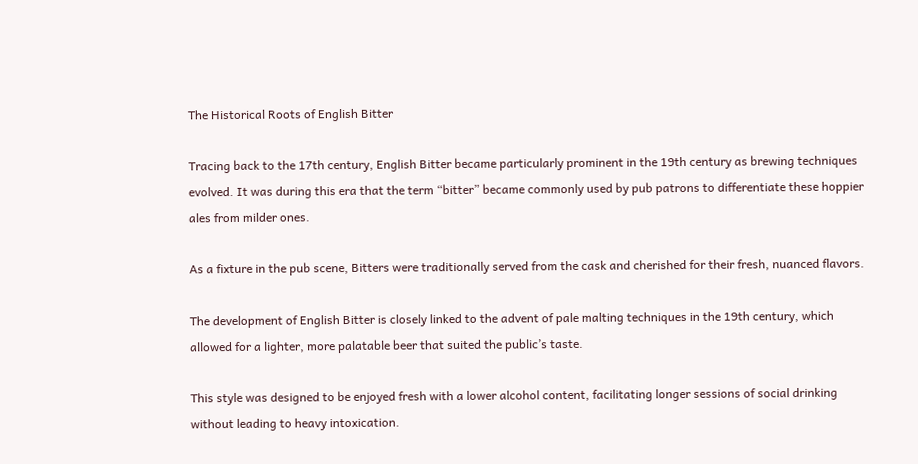The Historical Roots of English Bitter

Tracing back to the 17th century, English Bitter became particularly prominent in the 19th century as brewing techniques evolved. It was during this era that the term “bitter” became commonly used by pub patrons to differentiate these hoppier ales from milder ones.

As a fixture in the pub scene, Bitters were traditionally served from the cask and cherished for their fresh, nuanced flavors.

The development of English Bitter is closely linked to the advent of pale malting techniques in the 19th century, which allowed for a lighter, more palatable beer that suited the public’s taste.

This style was designed to be enjoyed fresh with a lower alcohol content, facilitating longer sessions of social drinking without leading to heavy intoxication.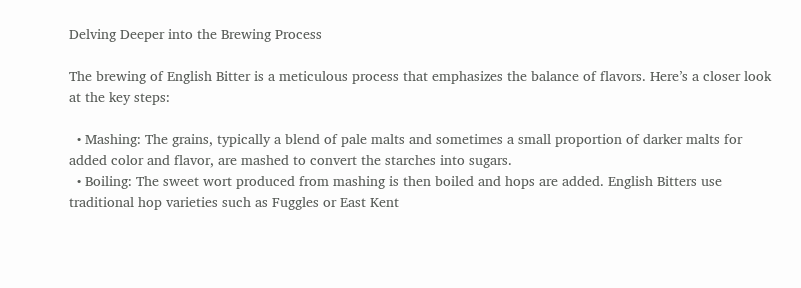Delving Deeper into the Brewing Process

The brewing of English Bitter is a meticulous process that emphasizes the balance of flavors. Here’s a closer look at the key steps:

  • Mashing: The grains, typically a blend of pale malts and sometimes a small proportion of darker malts for added color and flavor, are mashed to convert the starches into sugars.
  • Boiling: The sweet wort produced from mashing is then boiled and hops are added. English Bitters use traditional hop varieties such as Fuggles or East Kent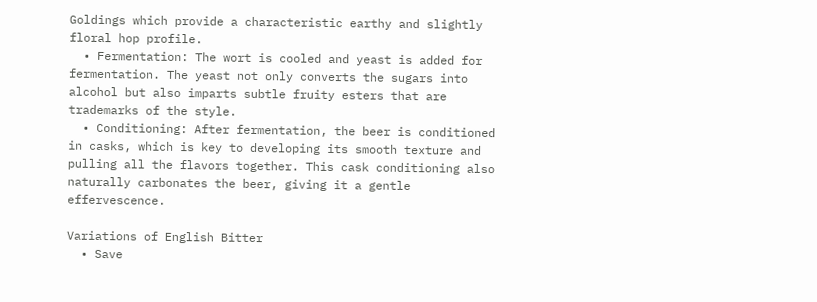Goldings which provide a characteristic earthy and slightly floral hop profile.
  • Fermentation: The wort is cooled and yeast is added for fermentation. The yeast not only converts the sugars into alcohol but also imparts subtle fruity esters that are trademarks of the style.
  • Conditioning: After fermentation, the beer is conditioned in casks, which is key to developing its smooth texture and pulling all the flavors together. This cask conditioning also naturally carbonates the beer, giving it a gentle effervescence.

Variations of English Bitter
  • Save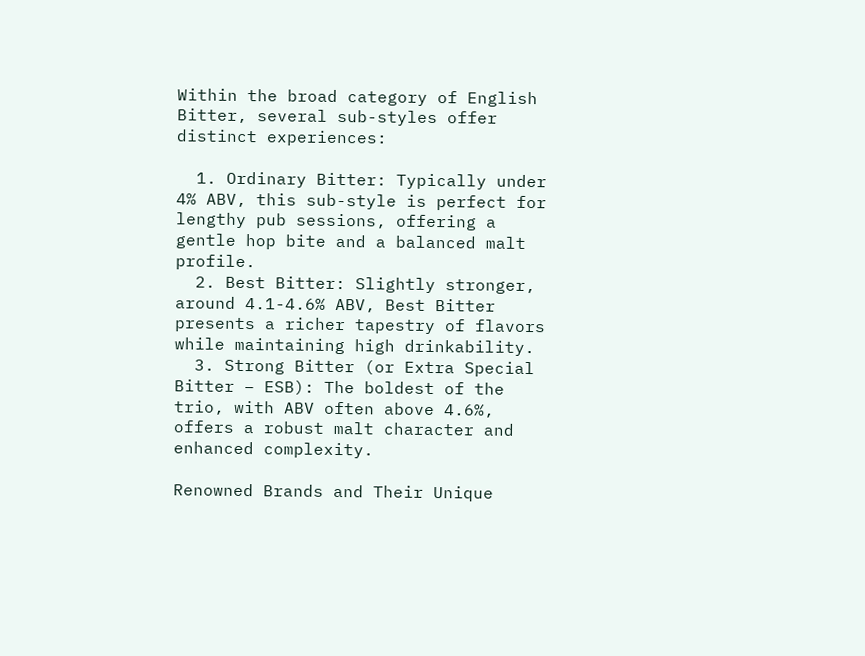Within the broad category of English Bitter, several sub-styles offer distinct experiences:

  1. Ordinary Bitter: Typically under 4% ABV, this sub-style is perfect for lengthy pub sessions, offering a gentle hop bite and a balanced malt profile.
  2. Best Bitter: Slightly stronger, around 4.1-4.6% ABV, Best Bitter presents a richer tapestry of flavors while maintaining high drinkability.
  3. Strong Bitter (or Extra Special Bitter – ESB): The boldest of the trio, with ABV often above 4.6%, offers a robust malt character and enhanced complexity.

Renowned Brands and Their Unique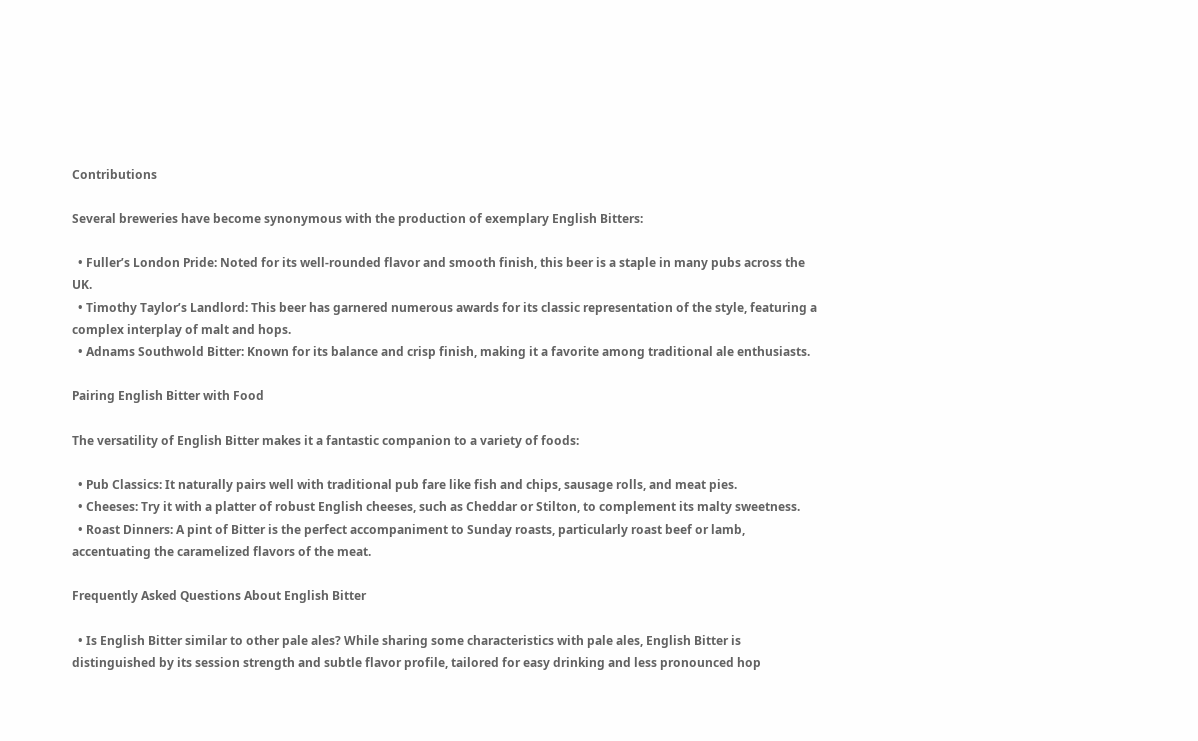Contributions

Several breweries have become synonymous with the production of exemplary English Bitters:

  • Fuller’s London Pride: Noted for its well-rounded flavor and smooth finish, this beer is a staple in many pubs across the UK.
  • Timothy Taylor’s Landlord: This beer has garnered numerous awards for its classic representation of the style, featuring a complex interplay of malt and hops.
  • Adnams Southwold Bitter: Known for its balance and crisp finish, making it a favorite among traditional ale enthusiasts.

Pairing English Bitter with Food

The versatility of English Bitter makes it a fantastic companion to a variety of foods:

  • Pub Classics: It naturally pairs well with traditional pub fare like fish and chips, sausage rolls, and meat pies.
  • Cheeses: Try it with a platter of robust English cheeses, such as Cheddar or Stilton, to complement its malty sweetness.
  • Roast Dinners: A pint of Bitter is the perfect accompaniment to Sunday roasts, particularly roast beef or lamb, accentuating the caramelized flavors of the meat.

Frequently Asked Questions About English Bitter

  • Is English Bitter similar to other pale ales? While sharing some characteristics with pale ales, English Bitter is distinguished by its session strength and subtle flavor profile, tailored for easy drinking and less pronounced hop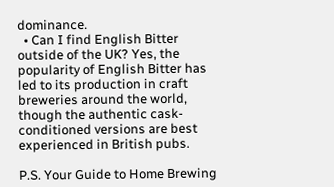dominance.
  • Can I find English Bitter outside of the UK? Yes, the popularity of English Bitter has led to its production in craft breweries around the world, though the authentic cask-conditioned versions are best experienced in British pubs.

P.S. Your Guide to Home Brewing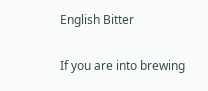English Bitter

If you are into brewing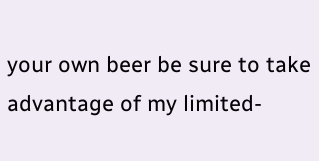your own beer be sure to take advantage of my limited-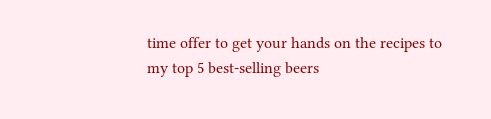time offer to get your hands on the recipes to my top 5 best-selling beers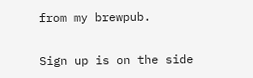from my brewpub.

Sign up is on the side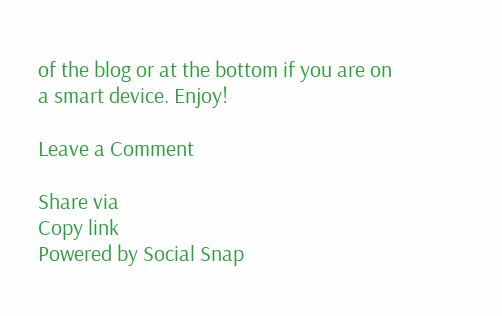of the blog or at the bottom if you are on a smart device. Enjoy!

Leave a Comment

Share via
Copy link
Powered by Social Snap